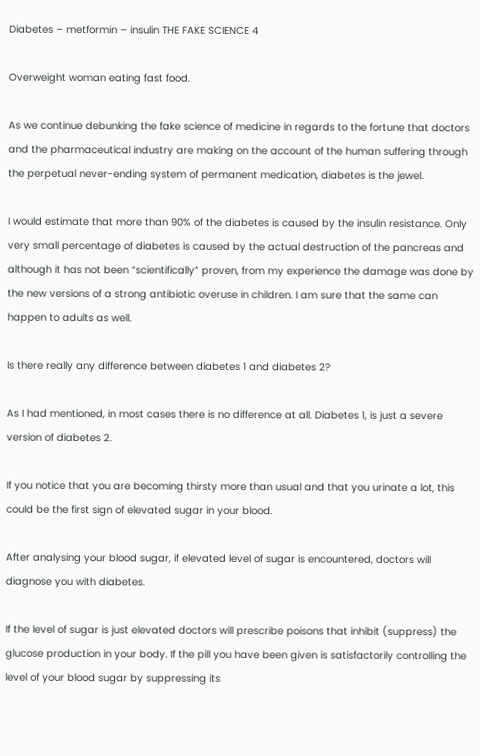Diabetes – metformin – insulin THE FAKE SCIENCE 4

Overweight woman eating fast food.

As we continue debunking the fake science of medicine in regards to the fortune that doctors and the pharmaceutical industry are making on the account of the human suffering through the perpetual never-ending system of permanent medication, diabetes is the jewel.

I would estimate that more than 90% of the diabetes is caused by the insulin resistance. Only very small percentage of diabetes is caused by the actual destruction of the pancreas and although it has not been “scientifically” proven, from my experience the damage was done by the new versions of a strong antibiotic overuse in children. I am sure that the same can happen to adults as well.

Is there really any difference between diabetes 1 and diabetes 2?

As I had mentioned, in most cases there is no difference at all. Diabetes 1, is just a severe version of diabetes 2.

If you notice that you are becoming thirsty more than usual and that you urinate a lot, this could be the first sign of elevated sugar in your blood.

After analysing your blood sugar, if elevated level of sugar is encountered, doctors will diagnose you with diabetes.

If the level of sugar is just elevated doctors will prescribe poisons that inhibit (suppress) the glucose production in your body. If the pill you have been given is satisfactorily controlling the level of your blood sugar by suppressing its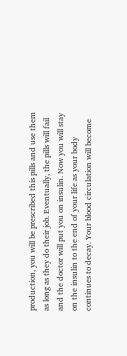production, you will be prescribed this pills and use them as long as they do their job. Eventually, the pills will fail and the doctor will put you on insulin. Now you will stay on the insulin to the end of your life as your body continues to decay. Your blood circulation will become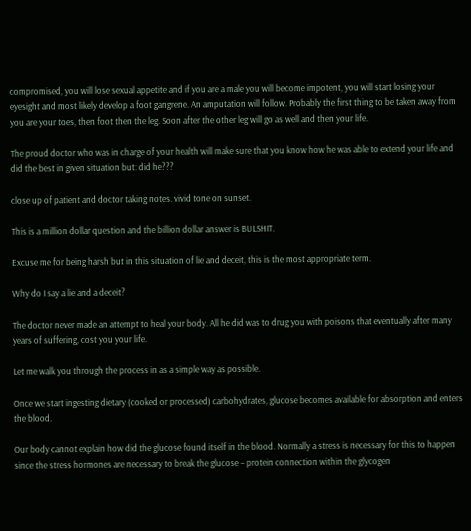compromised, you will lose sexual appetite and if you are a male you will become impotent, you will start losing your eyesight and most likely develop a foot gangrene. An amputation will follow. Probably the first thing to be taken away from you are your toes, then foot then the leg. Soon after the other leg will go as well and then your life.

The proud doctor who was in charge of your health will make sure that you know how he was able to extend your life and did the best in given situation but: did he???

close up of patient and doctor taking notes. vivid tone on sunset.

This is a million dollar question and the billion dollar answer is BULSHIT.

Excuse me for being harsh but in this situation of lie and deceit, this is the most appropriate term.

Why do I say a lie and a deceit?

The doctor never made an attempt to heal your body. All he did was to drug you with poisons that eventually after many years of suffering, cost you your life.

Let me walk you through the process in as a simple way as possible.

Once we start ingesting dietary (cooked or processed) carbohydrates, glucose becomes available for absorption and enters the blood.

Our body cannot explain how did the glucose found itself in the blood. Normally a stress is necessary for this to happen since the stress hormones are necessary to break the glucose – protein connection within the glycogen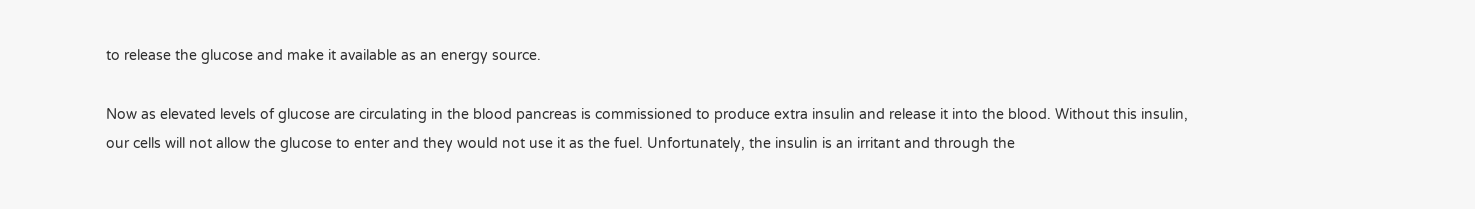to release the glucose and make it available as an energy source.

Now as elevated levels of glucose are circulating in the blood pancreas is commissioned to produce extra insulin and release it into the blood. Without this insulin, our cells will not allow the glucose to enter and they would not use it as the fuel. Unfortunately, the insulin is an irritant and through the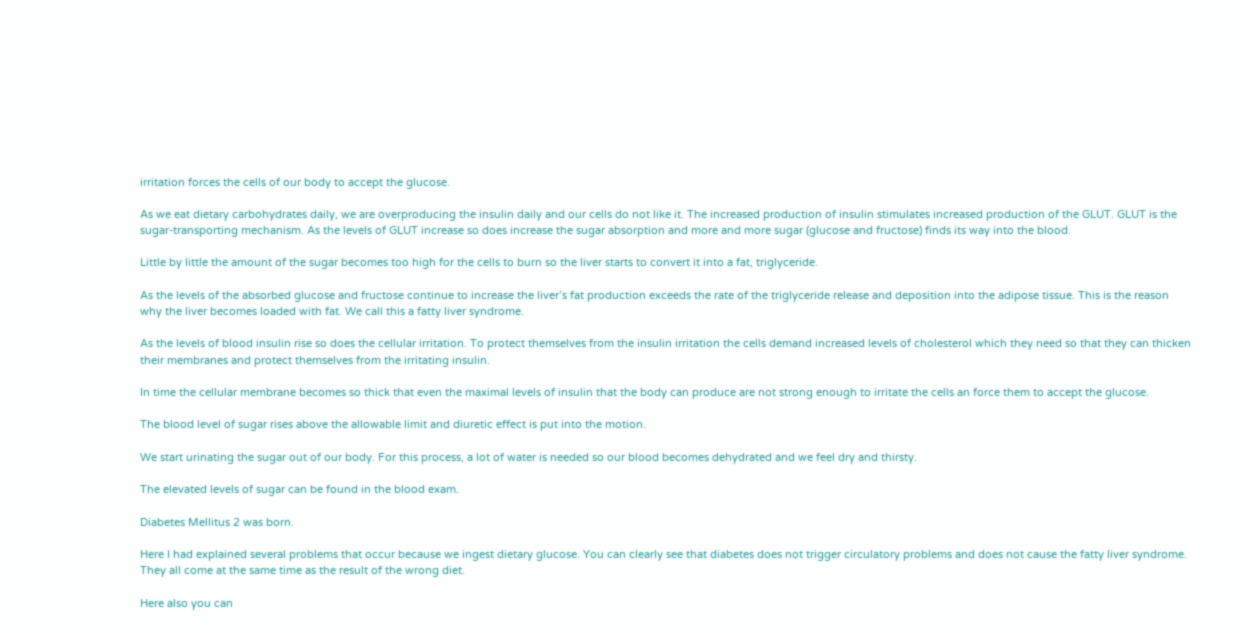irritation forces the cells of our body to accept the glucose.

As we eat dietary carbohydrates daily, we are overproducing the insulin daily and our cells do not like it. The increased production of insulin stimulates increased production of the GLUT. GLUT is the sugar-transporting mechanism. As the levels of GLUT increase so does increase the sugar absorption and more and more sugar (glucose and fructose) finds its way into the blood.

Little by little the amount of the sugar becomes too high for the cells to burn so the liver starts to convert it into a fat, triglyceride.

As the levels of the absorbed glucose and fructose continue to increase the liver’s fat production exceeds the rate of the triglyceride release and deposition into the adipose tissue. This is the reason why the liver becomes loaded with fat. We call this a fatty liver syndrome.

As the levels of blood insulin rise so does the cellular irritation. To protect themselves from the insulin irritation the cells demand increased levels of cholesterol which they need so that they can thicken their membranes and protect themselves from the irritating insulin.

In time the cellular membrane becomes so thick that even the maximal levels of insulin that the body can produce are not strong enough to irritate the cells an force them to accept the glucose.

The blood level of sugar rises above the allowable limit and diuretic effect is put into the motion.

We start urinating the sugar out of our body. For this process, a lot of water is needed so our blood becomes dehydrated and we feel dry and thirsty.

The elevated levels of sugar can be found in the blood exam.

Diabetes Mellitus 2 was born.

Here I had explained several problems that occur because we ingest dietary glucose. You can clearly see that diabetes does not trigger circulatory problems and does not cause the fatty liver syndrome. They all come at the same time as the result of the wrong diet.

Here also you can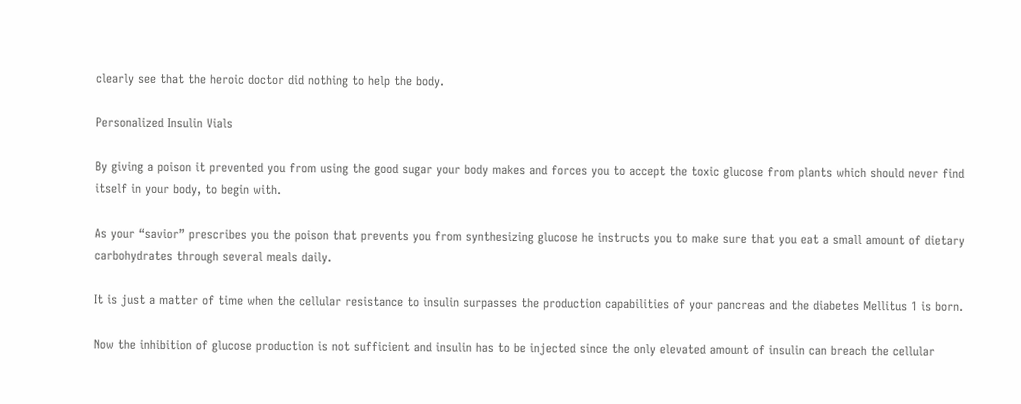clearly see that the heroic doctor did nothing to help the body.

Personalized Insulin Vials

By giving a poison it prevented you from using the good sugar your body makes and forces you to accept the toxic glucose from plants which should never find itself in your body, to begin with.

As your “savior” prescribes you the poison that prevents you from synthesizing glucose he instructs you to make sure that you eat a small amount of dietary carbohydrates through several meals daily.

It is just a matter of time when the cellular resistance to insulin surpasses the production capabilities of your pancreas and the diabetes Mellitus 1 is born.

Now the inhibition of glucose production is not sufficient and insulin has to be injected since the only elevated amount of insulin can breach the cellular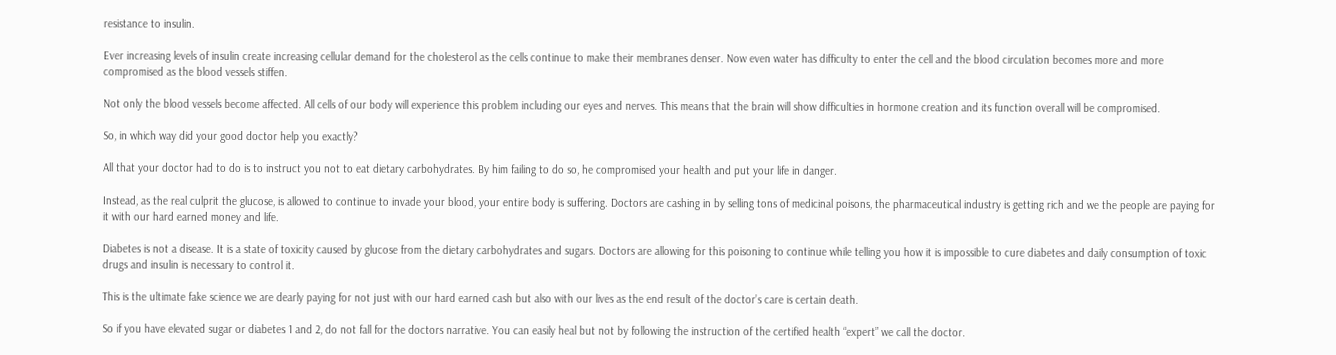resistance to insulin.

Ever increasing levels of insulin create increasing cellular demand for the cholesterol as the cells continue to make their membranes denser. Now even water has difficulty to enter the cell and the blood circulation becomes more and more compromised as the blood vessels stiffen.

Not only the blood vessels become affected. All cells of our body will experience this problem including our eyes and nerves. This means that the brain will show difficulties in hormone creation and its function overall will be compromised.

So, in which way did your good doctor help you exactly?

All that your doctor had to do is to instruct you not to eat dietary carbohydrates. By him failing to do so, he compromised your health and put your life in danger.

Instead, as the real culprit the glucose, is allowed to continue to invade your blood, your entire body is suffering. Doctors are cashing in by selling tons of medicinal poisons, the pharmaceutical industry is getting rich and we the people are paying for it with our hard earned money and life.

Diabetes is not a disease. It is a state of toxicity caused by glucose from the dietary carbohydrates and sugars. Doctors are allowing for this poisoning to continue while telling you how it is impossible to cure diabetes and daily consumption of toxic drugs and insulin is necessary to control it.

This is the ultimate fake science we are dearly paying for not just with our hard earned cash but also with our lives as the end result of the doctor’s care is certain death.

So if you have elevated sugar or diabetes 1 and 2, do not fall for the doctors narrative. You can easily heal but not by following the instruction of the certified health “expert” we call the doctor.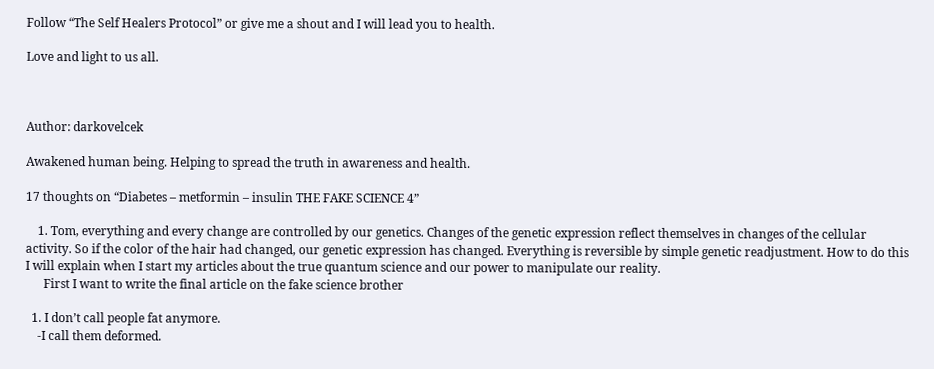Follow “The Self Healers Protocol” or give me a shout and I will lead you to health.

Love and light to us all.



Author: darkovelcek

Awakened human being. Helping to spread the truth in awareness and health.

17 thoughts on “Diabetes – metformin – insulin THE FAKE SCIENCE 4”

    1. Tom, everything and every change are controlled by our genetics. Changes of the genetic expression reflect themselves in changes of the cellular activity. So if the color of the hair had changed, our genetic expression has changed. Everything is reversible by simple genetic readjustment. How to do this I will explain when I start my articles about the true quantum science and our power to manipulate our reality.
      First I want to write the final article on the fake science brother

  1. I don’t call people fat anymore.
    -I call them deformed.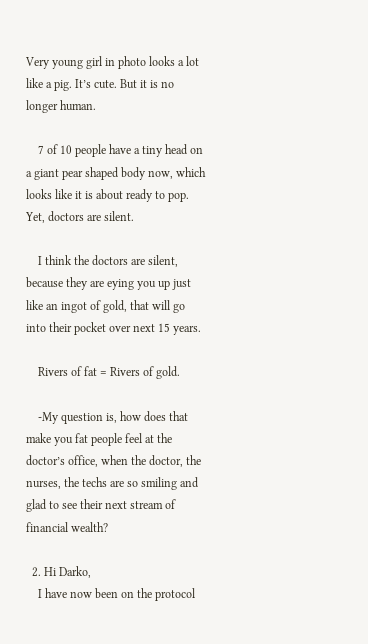Very young girl in photo looks a lot like a pig. It’s cute. But it is no longer human.

    7 of 10 people have a tiny head on a giant pear shaped body now, which looks like it is about ready to pop. Yet, doctors are silent.

    I think the doctors are silent, because they are eying you up just like an ingot of gold, that will go into their pocket over next 15 years.

    Rivers of fat = Rivers of gold.

    -My question is, how does that make you fat people feel at the doctor’s office, when the doctor, the nurses, the techs are so smiling and glad to see their next stream of financial wealth?

  2. Hi Darko,
    I have now been on the protocol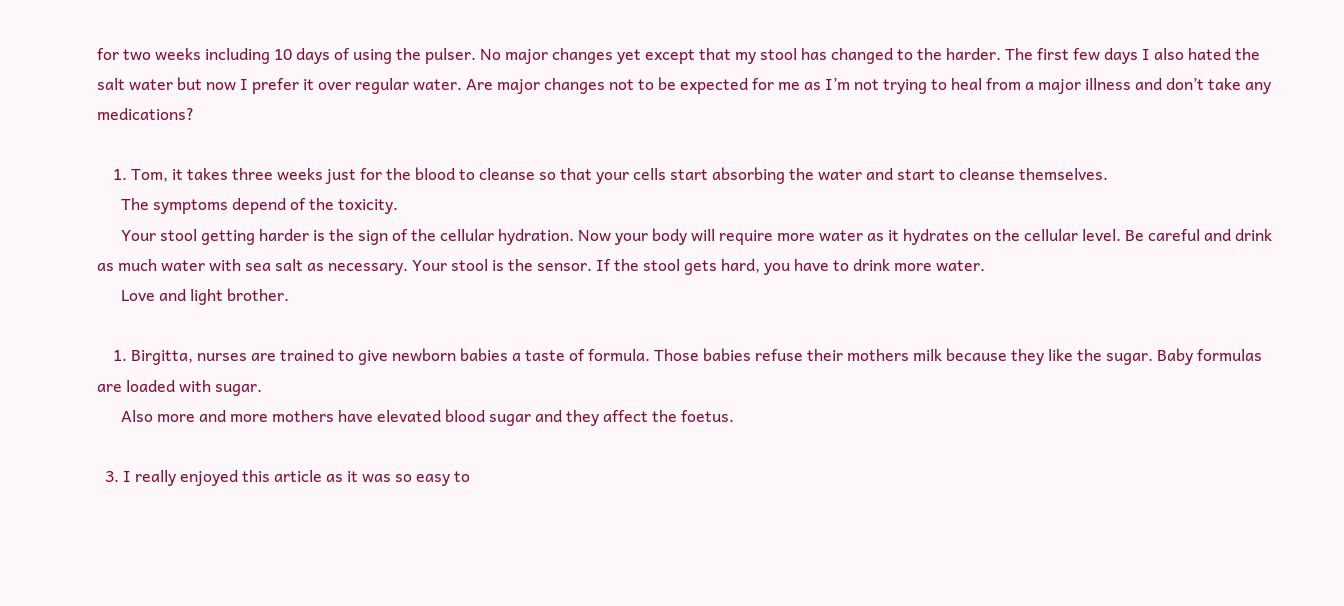for two weeks including 10 days of using the pulser. No major changes yet except that my stool has changed to the harder. The first few days I also hated the salt water but now I prefer it over regular water. Are major changes not to be expected for me as I’m not trying to heal from a major illness and don’t take any medications?

    1. Tom, it takes three weeks just for the blood to cleanse so that your cells start absorbing the water and start to cleanse themselves.
      The symptoms depend of the toxicity.
      Your stool getting harder is the sign of the cellular hydration. Now your body will require more water as it hydrates on the cellular level. Be careful and drink as much water with sea salt as necessary. Your stool is the sensor. If the stool gets hard, you have to drink more water.
      Love and light brother.

    1. Birgitta, nurses are trained to give newborn babies a taste of formula. Those babies refuse their mothers milk because they like the sugar. Baby formulas are loaded with sugar.
      Also more and more mothers have elevated blood sugar and they affect the foetus.

  3. I really enjoyed this article as it was so easy to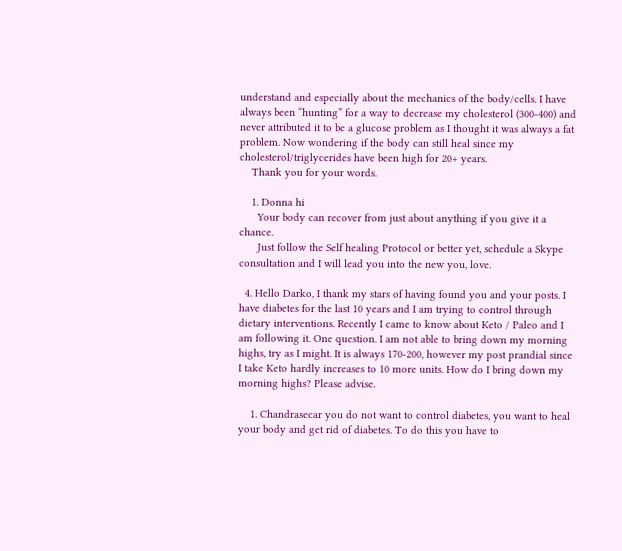understand and especially about the mechanics of the body/cells. I have always been “hunting” for a way to decrease my cholesterol (300-400) and never attributed it to be a glucose problem as I thought it was always a fat problem. Now wondering if the body can still heal since my cholesterol/triglycerides have been high for 20+ years.
    Thank you for your words.

    1. Donna hi
      Your body can recover from just about anything if you give it a chance.
      Just follow the Self healing Protocol or better yet, schedule a Skype consultation and I will lead you into the new you, love.

  4. Hello Darko, I thank my stars of having found you and your posts. I have diabetes for the last 10 years and I am trying to control through dietary interventions. Recently I came to know about Keto / Paleo and I am following it. One question. I am not able to bring down my morning highs, try as I might. It is always 170-200, however my post prandial since I take Keto hardly increases to 10 more units. How do I bring down my morning highs? Please advise.

    1. Chandrasecar you do not want to control diabetes, you want to heal your body and get rid of diabetes. To do this you have to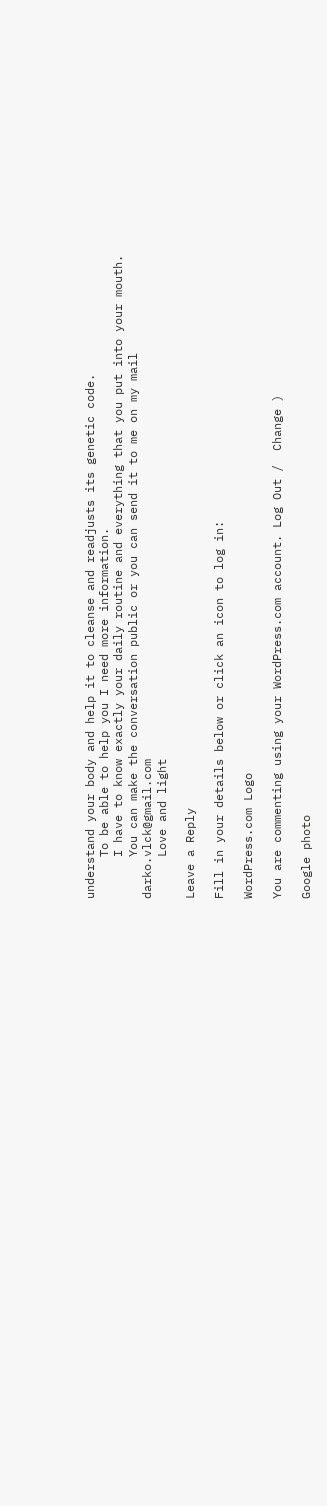understand your body and help it to cleanse and readjusts its genetic code.
      To be able to help you I need more information.
      I have to know exactly your daily routine and everything that you put into your mouth.
      You can make the conversation public or you can send it to me on my mail darko.vlck@gmail.com
      Love and light

Leave a Reply

Fill in your details below or click an icon to log in:

WordPress.com Logo

You are commenting using your WordPress.com account. Log Out /  Change )

Google photo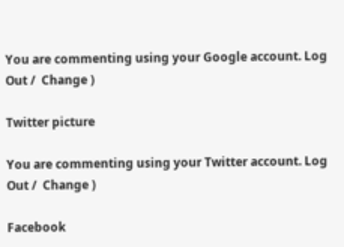You are commenting using your Google account. Log Out /  Change )

Twitter picture

You are commenting using your Twitter account. Log Out /  Change )

Facebook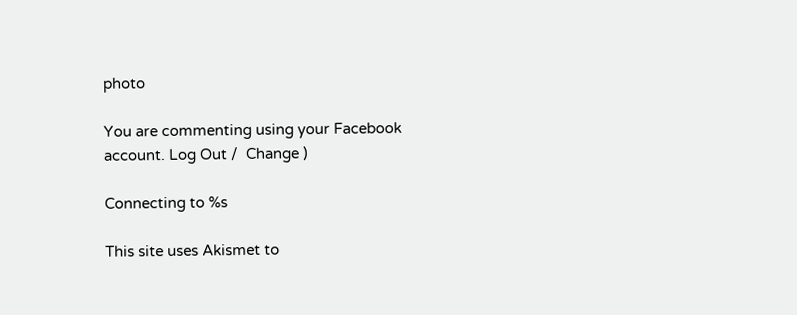photo

You are commenting using your Facebook account. Log Out /  Change )

Connecting to %s

This site uses Akismet to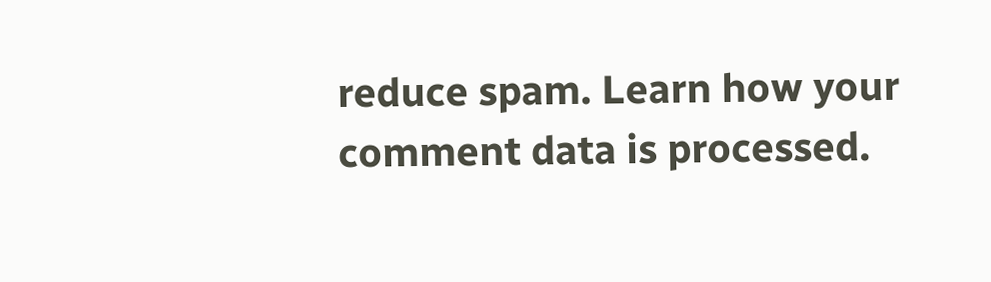reduce spam. Learn how your comment data is processed.